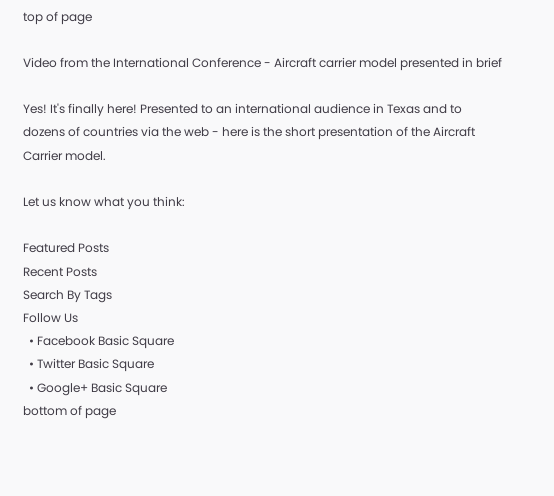top of page

Video from the International Conference - Aircraft carrier model presented in brief

Yes! It's finally here! Presented to an international audience in Texas and to dozens of countries via the web - here is the short presentation of the Aircraft Carrier model.

Let us know what you think:

Featured Posts
Recent Posts
Search By Tags
Follow Us
  • Facebook Basic Square
  • Twitter Basic Square
  • Google+ Basic Square
bottom of page